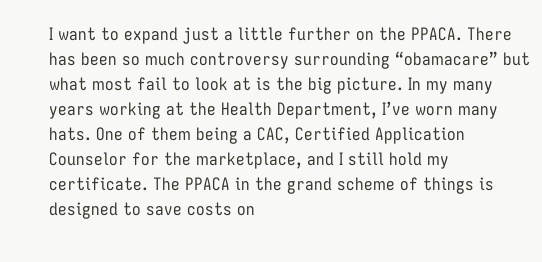I want to expand just a little further on the PPACA. There has been so much controversy surrounding “obamacare” but what most fail to look at is the big picture. In my many years working at the Health Department, I’ve worn many hats. One of them being a CAC, Certified Application Counselor for the marketplace, and I still hold my certificate. The PPACA in the grand scheme of things is designed to save costs on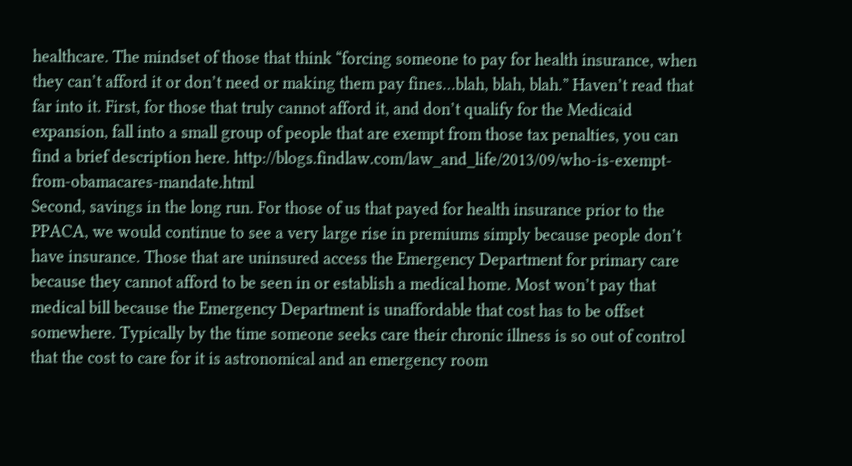healthcare. The mindset of those that think “forcing someone to pay for health insurance, when they can’t afford it or don’t need or making them pay fines…blah, blah, blah.” Haven’t read that far into it. First, for those that truly cannot afford it, and don’t qualify for the Medicaid expansion, fall into a small group of people that are exempt from those tax penalties, you can find a brief description here. http://blogs.findlaw.com/law_and_life/2013/09/who-is-exempt-from-obamacares-mandate.html
Second, savings in the long run. For those of us that payed for health insurance prior to the PPACA, we would continue to see a very large rise in premiums simply because people don’t have insurance. Those that are uninsured access the Emergency Department for primary care because they cannot afford to be seen in or establish a medical home. Most won’t pay that medical bill because the Emergency Department is unaffordable that cost has to be offset somewhere. Typically by the time someone seeks care their chronic illness is so out of control that the cost to care for it is astronomical and an emergency room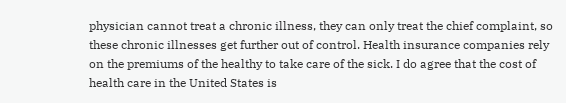physician cannot treat a chronic illness, they can only treat the chief complaint, so these chronic illnesses get further out of control. Health insurance companies rely on the premiums of the healthy to take care of the sick. I do agree that the cost of health care in the United States is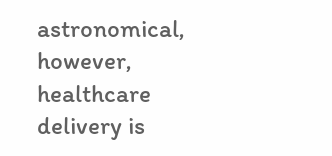astronomical, however, healthcare delivery is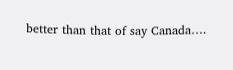better than that of say Canada….